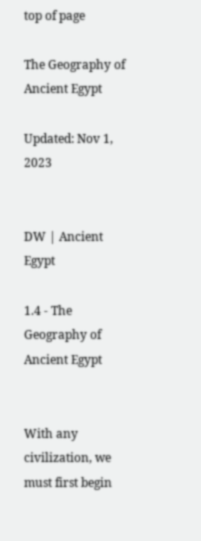top of page

The Geography of Ancient Egypt

Updated: Nov 1, 2023


DW | Ancient Egypt

1.4 - The Geography of Ancient Egypt


With any civilization, we must first begin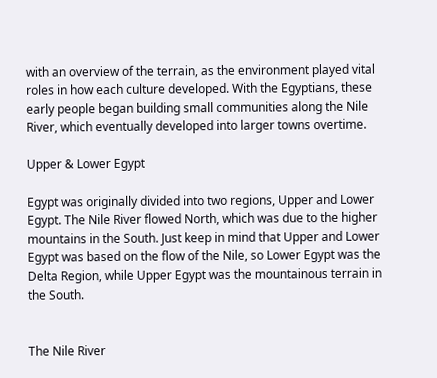with an overview of the terrain, as the environment played vital roles in how each culture developed. With the Egyptians, these early people began building small communities along the Nile River, which eventually developed into larger towns overtime.

Upper & Lower Egypt

Egypt was originally divided into two regions, Upper and Lower Egypt. The Nile River flowed North, which was due to the higher mountains in the South. Just keep in mind that Upper and Lower Egypt was based on the flow of the Nile, so Lower Egypt was the Delta Region, while Upper Egypt was the mountainous terrain in the South.


The Nile River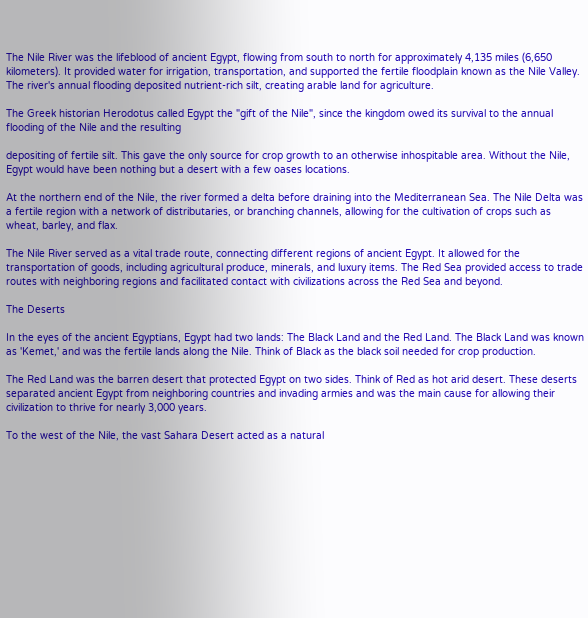The Nile River was the lifeblood of ancient Egypt, flowing from south to north for approximately 4,135 miles (6,650 kilometers). It provided water for irrigation, transportation, and supported the fertile floodplain known as the Nile Valley. The river's annual flooding deposited nutrient-rich silt, creating arable land for agriculture.

The Greek historian Herodotus called Egypt the "gift of the Nile", since the kingdom owed its survival to the annual flooding of the Nile and the resulting

depositing of fertile silt. This gave the only source for crop growth to an otherwise inhospitable area. Without the Nile, Egypt would have been nothing but a desert with a few oases locations.

At the northern end of the Nile, the river formed a delta before draining into the Mediterranean Sea. The Nile Delta was a fertile region with a network of distributaries, or branching channels, allowing for the cultivation of crops such as wheat, barley, and flax.

The Nile River served as a vital trade route, connecting different regions of ancient Egypt. It allowed for the transportation of goods, including agricultural produce, minerals, and luxury items. The Red Sea provided access to trade routes with neighboring regions and facilitated contact with civilizations across the Red Sea and beyond.

The Deserts

In the eyes of the ancient Egyptians, Egypt had two lands: The Black Land and the Red Land. The Black Land was known as 'Kemet,' and was the fertile lands along the Nile. Think of Black as the black soil needed for crop production.

The Red Land was the barren desert that protected Egypt on two sides. Think of Red as hot arid desert. These deserts separated ancient Egypt from neighboring countries and invading armies and was the main cause for allowing their civilization to thrive for nearly 3,000 years.

To the west of the Nile, the vast Sahara Desert acted as a natural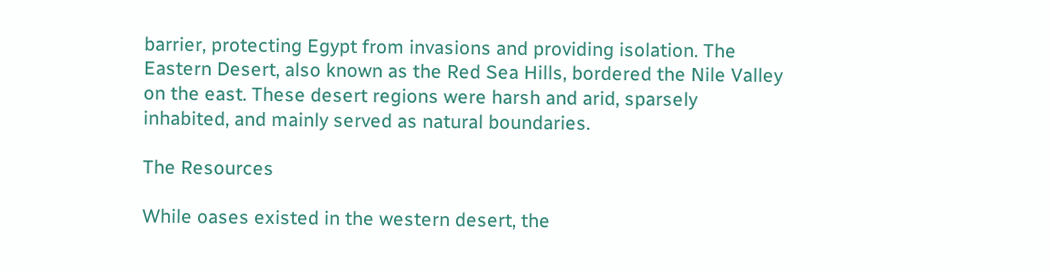barrier, protecting Egypt from invasions and providing isolation. The Eastern Desert, also known as the Red Sea Hills, bordered the Nile Valley on the east. These desert regions were harsh and arid, sparsely inhabited, and mainly served as natural boundaries.

The Resources

While oases existed in the western desert, the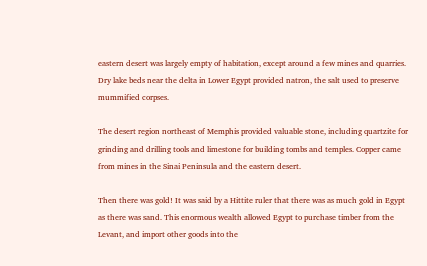eastern desert was largely empty of habitation, except around a few mines and quarries. Dry lake beds near the delta in Lower Egypt provided natron, the salt used to preserve mummified corpses.

The desert region northeast of Memphis provided valuable stone, including quartzite for grinding and drilling tools and limestone for building tombs and temples. Copper came from mines in the Sinai Peninsula and the eastern desert.

Then there was gold! It was said by a Hittite ruler that there was as much gold in Egypt as there was sand. This enormous wealth allowed Egypt to purchase timber from the Levant, and import other goods into the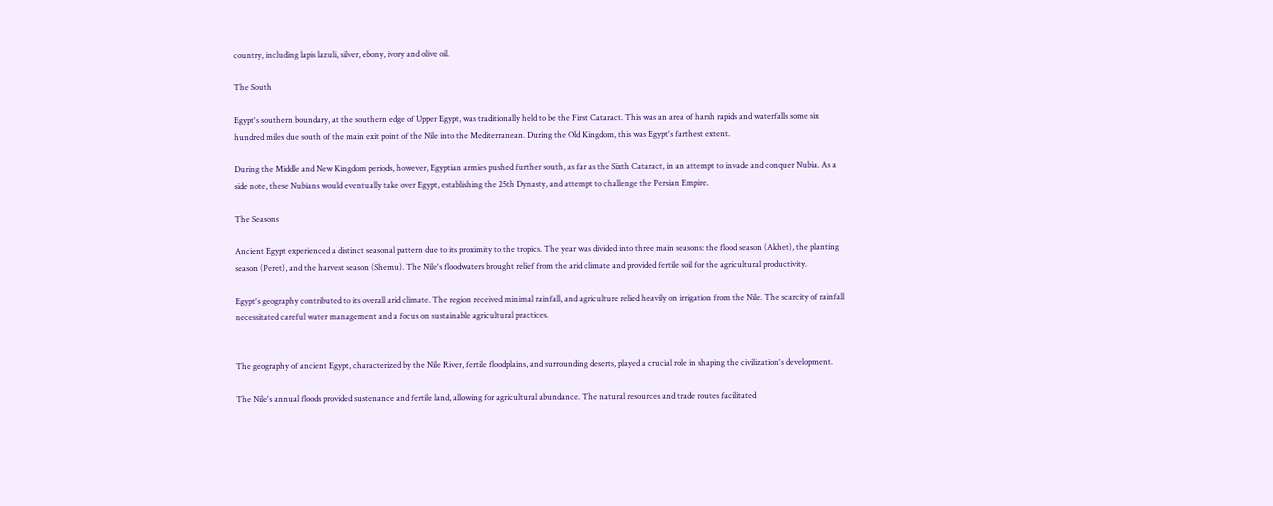country, including lapis lazuli, silver, ebony, ivory and olive oil.

The South

Egypt's southern boundary, at the southern edge of Upper Egypt, was traditionally held to be the First Cataract. This was an area of harsh rapids and waterfalls some six hundred miles due south of the main exit point of the Nile into the Mediterranean. During the Old Kingdom, this was Egypt's farthest extent.

During the Middle and New Kingdom periods, however, Egyptian armies pushed further south, as far as the Sixth Cataract, in an attempt to invade and conquer Nubia. As a side note, these Nubians would eventually take over Egypt, establishing the 25th Dynasty, and attempt to challenge the Persian Empire.

The Seasons

Ancient Egypt experienced a distinct seasonal pattern due to its proximity to the tropics. The year was divided into three main seasons: the flood season (Akhet), the planting season (Peret), and the harvest season (Shemu). The Nile's floodwaters brought relief from the arid climate and provided fertile soil for the agricultural productivity.

Egypt's geography contributed to its overall arid climate. The region received minimal rainfall, and agriculture relied heavily on irrigation from the Nile. The scarcity of rainfall necessitated careful water management and a focus on sustainable agricultural practices.


The geography of ancient Egypt, characterized by the Nile River, fertile floodplains, and surrounding deserts, played a crucial role in shaping the civilization's development.

The Nile's annual floods provided sustenance and fertile land, allowing for agricultural abundance. The natural resources and trade routes facilitated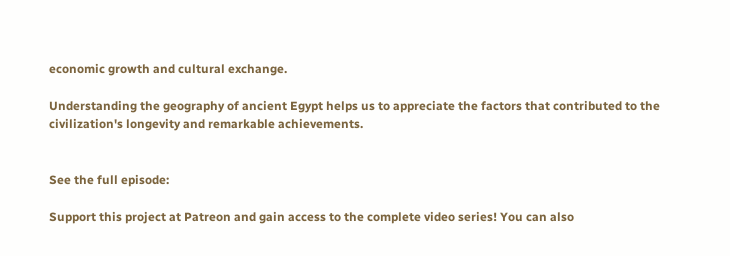economic growth and cultural exchange.

Understanding the geography of ancient Egypt helps us to appreciate the factors that contributed to the civilization's longevity and remarkable achievements.


See the full episode:

Support this project at Patreon and gain access to the complete video series! You can also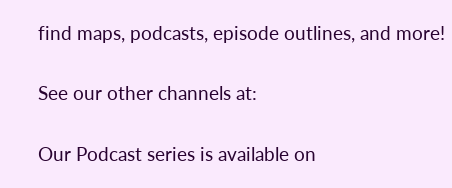find maps, podcasts, episode outlines, and more!

See our other channels at:

Our Podcast series is available on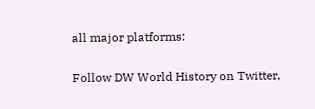all major platforms:

Follow DW World History on Twitter,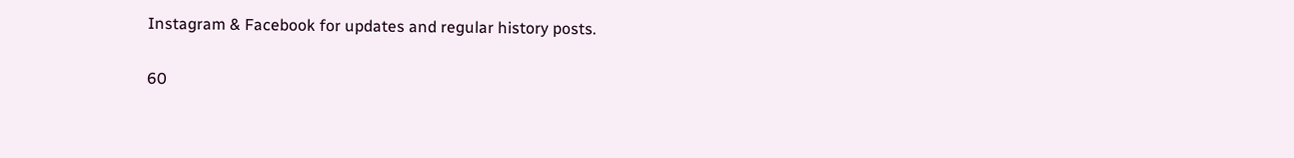Instagram & Facebook for updates and regular history posts.

60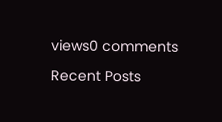views0 comments

Recent Posts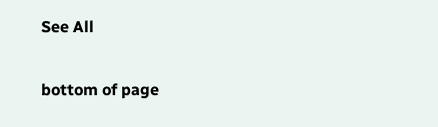See All


bottom of page